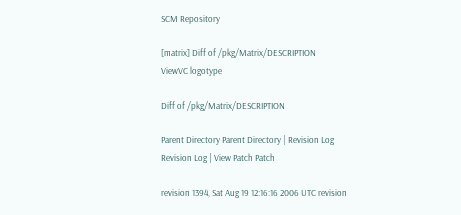SCM Repository

[matrix] Diff of /pkg/Matrix/DESCRIPTION
ViewVC logotype

Diff of /pkg/Matrix/DESCRIPTION

Parent Directory Parent Directory | Revision Log Revision Log | View Patch Patch

revision 1394, Sat Aug 19 12:16:16 2006 UTC revision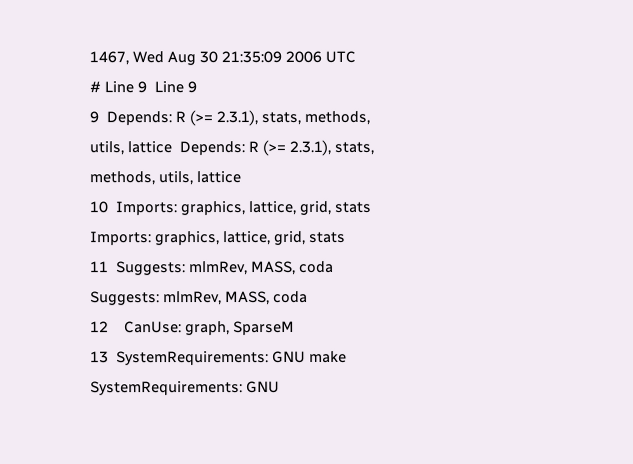1467, Wed Aug 30 21:35:09 2006 UTC
# Line 9  Line 9
9  Depends: R (>= 2.3.1), stats, methods, utils, lattice  Depends: R (>= 2.3.1), stats, methods, utils, lattice
10  Imports: graphics, lattice, grid, stats  Imports: graphics, lattice, grid, stats
11  Suggests: mlmRev, MASS, coda  Suggests: mlmRev, MASS, coda
12    CanUse: graph, SparseM
13  SystemRequirements: GNU make  SystemRequirements: GNU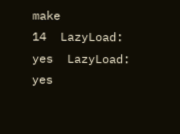make
14  LazyLoad: yes  LazyLoad: yes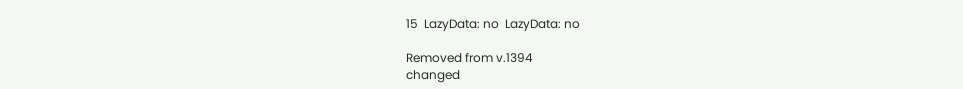15  LazyData: no  LazyData: no

Removed from v.1394
changed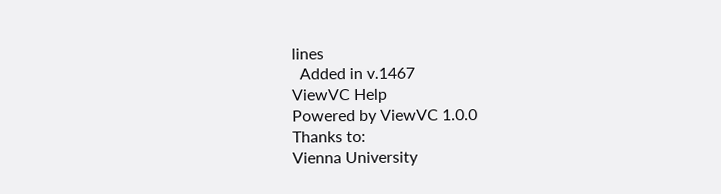lines
  Added in v.1467
ViewVC Help
Powered by ViewVC 1.0.0
Thanks to:
Vienna University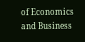of Economics and Business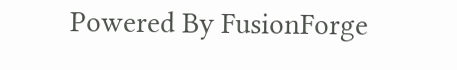Powered By FusionForge